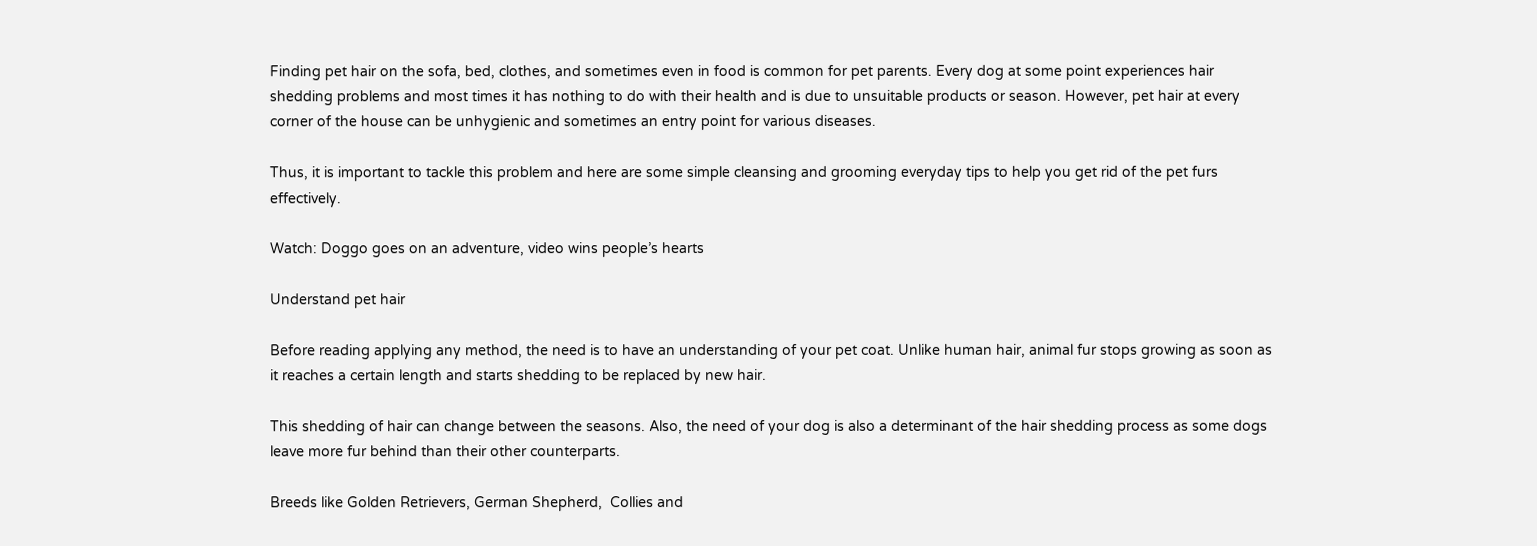Finding pet hair on the sofa, bed, clothes, and sometimes even in food is common for pet parents. Every dog at some point experiences hair shedding problems and most times it has nothing to do with their health and is due to unsuitable products or season. However, pet hair at every corner of the house can be unhygienic and sometimes an entry point for various diseases.

Thus, it is important to tackle this problem and here are some simple cleansing and grooming everyday tips to help you get rid of the pet furs effectively.

Watch: Doggo goes on an adventure, video wins people’s hearts

Understand pet hair

Before reading applying any method, the need is to have an understanding of your pet coat. Unlike human hair, animal fur stops growing as soon as it reaches a certain length and starts shedding to be replaced by new hair.

This shedding of hair can change between the seasons. Also, the need of your dog is also a determinant of the hair shedding process as some dogs leave more fur behind than their other counterparts.

Breeds like Golden Retrievers, German Shepherd,  Collies and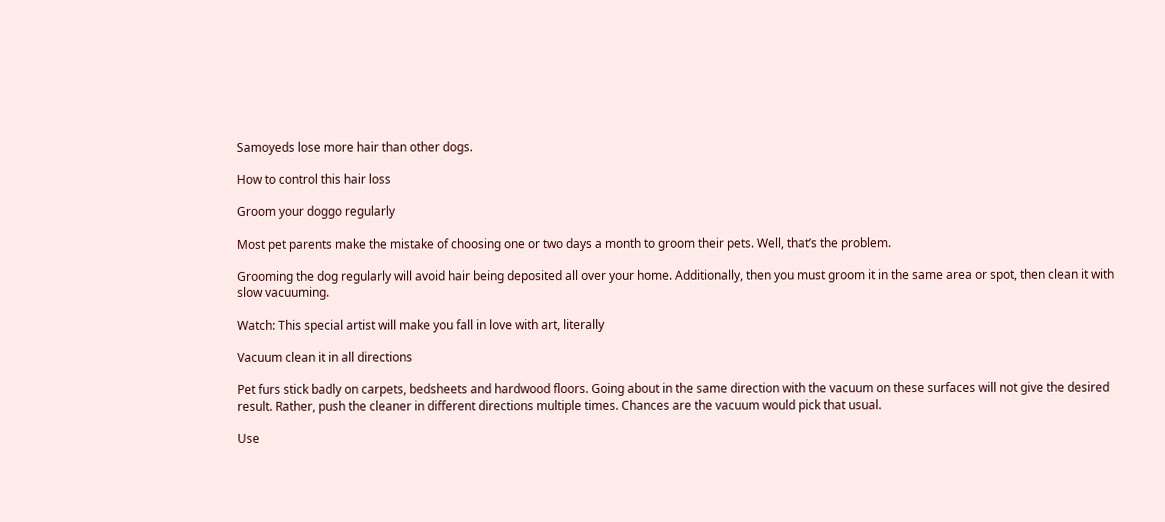Samoyeds lose more hair than other dogs.

How to control this hair loss

Groom your doggo regularly

Most pet parents make the mistake of choosing one or two days a month to groom their pets. Well, that’s the problem.

Grooming the dog regularly will avoid hair being deposited all over your home. Additionally, then you must groom it in the same area or spot, then clean it with slow vacuuming.

Watch: This special artist will make you fall in love with art, literally

Vacuum clean it in all directions

Pet furs stick badly on carpets, bedsheets and hardwood floors. Going about in the same direction with the vacuum on these surfaces will not give the desired result. Rather, push the cleaner in different directions multiple times. Chances are the vacuum would pick that usual.

Use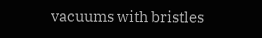vacuums with bristles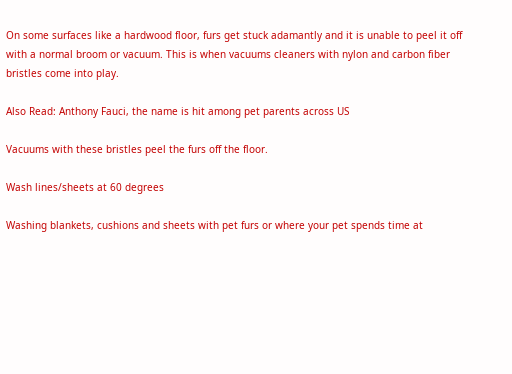On some surfaces like a hardwood floor, furs get stuck adamantly and it is unable to peel it off with a normal broom or vacuum. This is when vacuums cleaners with nylon and carbon fiber bristles come into play.

Also Read: Anthony Fauci, the name is hit among pet parents across US

Vacuums with these bristles peel the furs off the floor.

Wash lines/sheets at 60 degrees

Washing blankets, cushions and sheets with pet furs or where your pet spends time at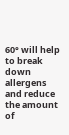60° will help to break down allergens and reduce the amount of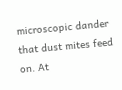microscopic dander that dust mites feed on. At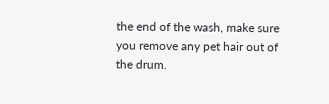the end of the wash, make sure you remove any pet hair out of the drum.